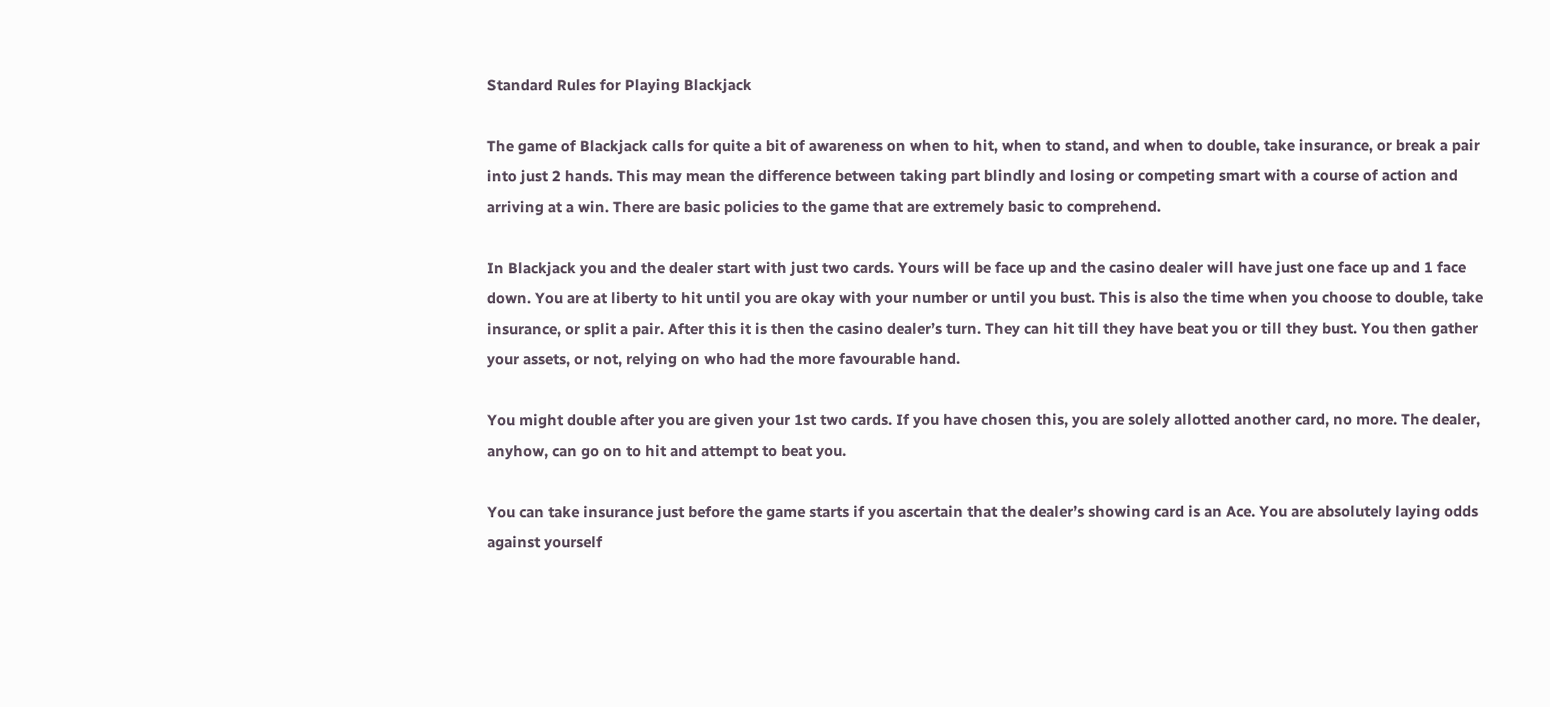Standard Rules for Playing Blackjack

The game of Blackjack calls for quite a bit of awareness on when to hit, when to stand, and when to double, take insurance, or break a pair into just 2 hands. This may mean the difference between taking part blindly and losing or competing smart with a course of action and arriving at a win. There are basic policies to the game that are extremely basic to comprehend.

In Blackjack you and the dealer start with just two cards. Yours will be face up and the casino dealer will have just one face up and 1 face down. You are at liberty to hit until you are okay with your number or until you bust. This is also the time when you choose to double, take insurance, or split a pair. After this it is then the casino dealer’s turn. They can hit till they have beat you or till they bust. You then gather your assets, or not, relying on who had the more favourable hand.

You might double after you are given your 1st two cards. If you have chosen this, you are solely allotted another card, no more. The dealer, anyhow, can go on to hit and attempt to beat you.

You can take insurance just before the game starts if you ascertain that the dealer’s showing card is an Ace. You are absolutely laying odds against yourself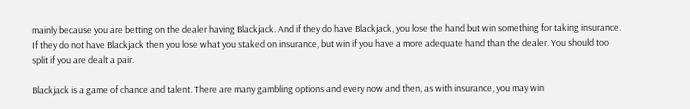mainly because you are betting on the dealer having Blackjack. And if they do have Blackjack, you lose the hand but win something for taking insurance. If they do not have Blackjack then you lose what you staked on insurance, but win if you have a more adequate hand than the dealer. You should too split if you are dealt a pair.

Blackjack is a game of chance and talent. There are many gambling options and every now and then, as with insurance, you may win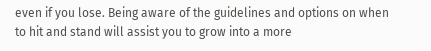even if you lose. Being aware of the guidelines and options on when to hit and stand will assist you to grow into a more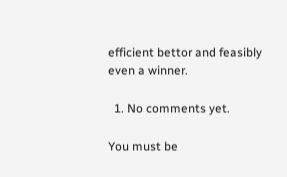efficient bettor and feasibly even a winner.

  1. No comments yet.

You must be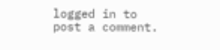logged in to post a comment.